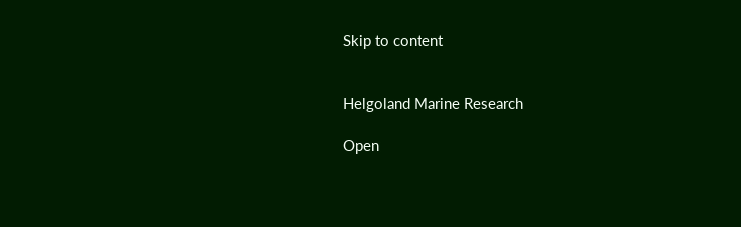Skip to content


Helgoland Marine Research

Open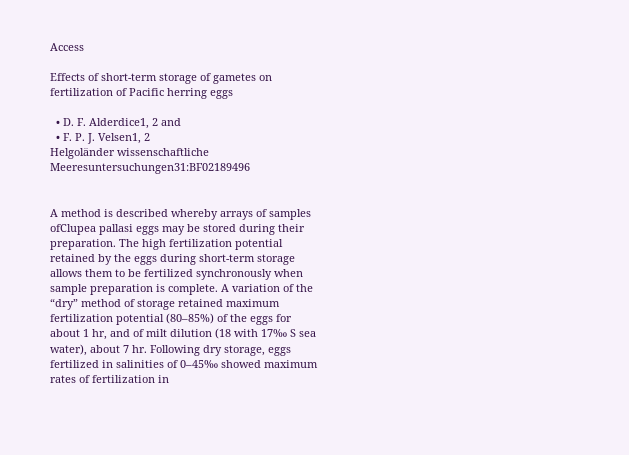Access

Effects of short-term storage of gametes on fertilization of Pacific herring eggs

  • D. F. Alderdice1, 2 and
  • F. P. J. Velsen1, 2
Helgoländer wissenschaftliche Meeresuntersuchungen31:BF02189496


A method is described whereby arrays of samples ofClupea pallasi eggs may be stored during their preparation. The high fertilization potential retained by the eggs during short-term storage allows them to be fertilized synchronously when sample preparation is complete. A variation of the “dry” method of storage retained maximum fertilization potential (80–85%) of the eggs for about 1 hr, and of milt dilution (18 with 17‰ S sea water), about 7 hr. Following dry storage, eggs fertilized in salinities of 0–45‰ showed maximum rates of fertilization in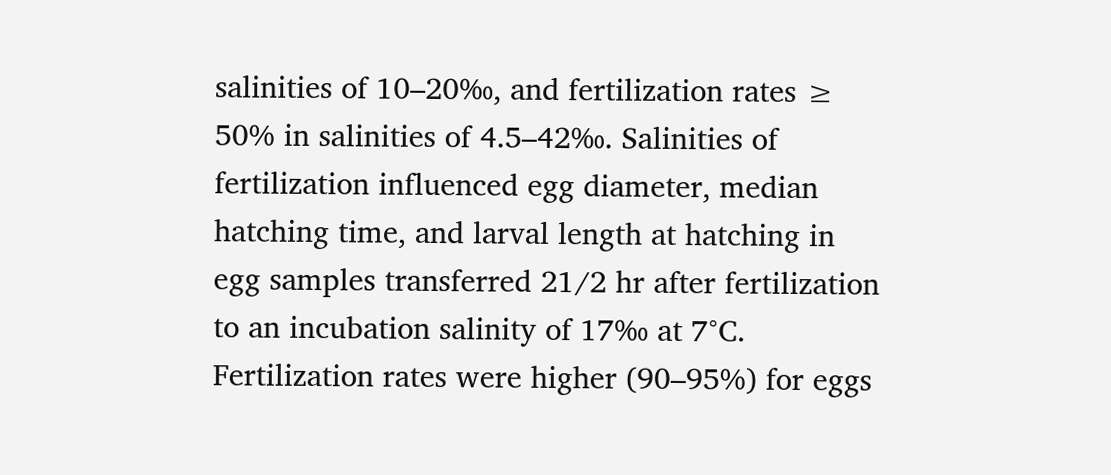salinities of 10–20‰, and fertilization rates ≥ 50% in salinities of 4.5–42‰. Salinities of fertilization influenced egg diameter, median hatching time, and larval length at hatching in egg samples transferred 21/2 hr after fertilization to an incubation salinity of 17‰ at 7°C. Fertilization rates were higher (90–95%) for eggs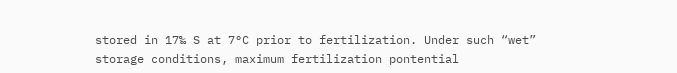stored in 17‰ S at 7°C prior to fertilization. Under such “wet” storage conditions, maximum fertilization pontential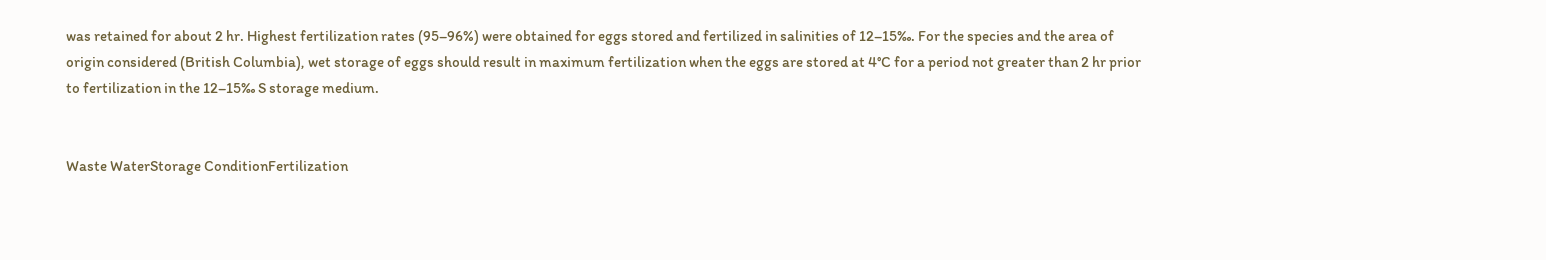was retained for about 2 hr. Highest fertilization rates (95–96%) were obtained for eggs stored and fertilized in salinities of 12–15‰. For the species and the area of origin considered (British Columbia), wet storage of eggs should result in maximum fertilization when the eggs are stored at 4°C for a period not greater than 2 hr prior to fertilization in the 12–15‰ S storage medium.


Waste WaterStorage ConditionFertilization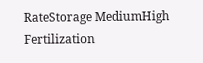RateStorage MediumHigh Fertilization